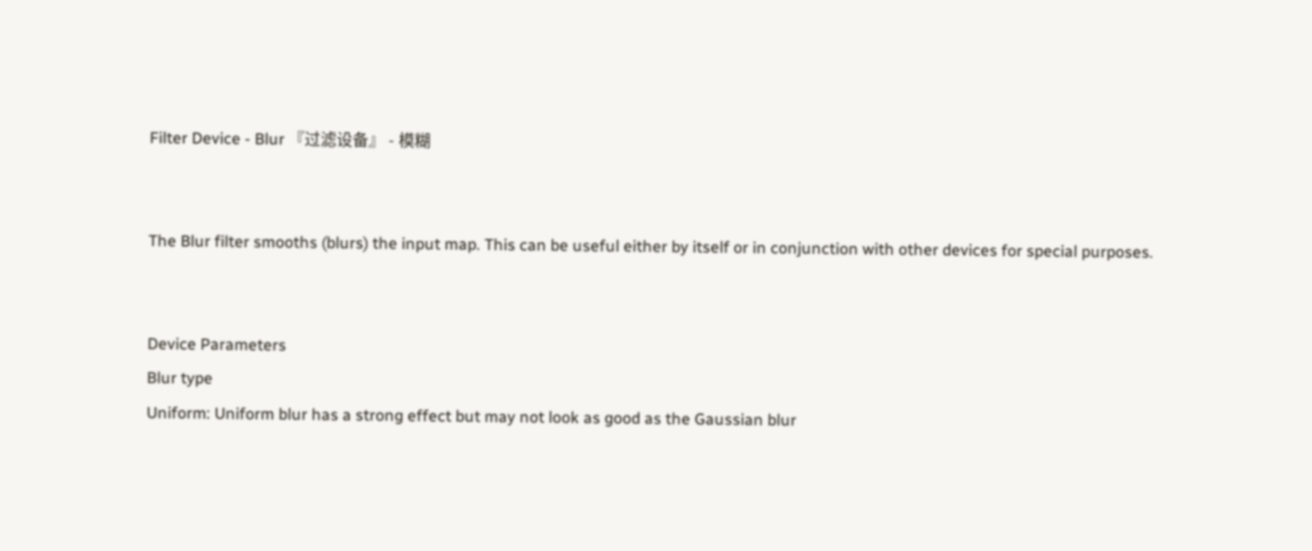Filter Device - Blur 『过滤设备』 - 模糊


The Blur filter smooths (blurs) the input map. This can be useful either by itself or in conjunction with other devices for special purposes.


Device Parameters
Blur type
Uniform: Uniform blur has a strong effect but may not look as good as the Gaussian blur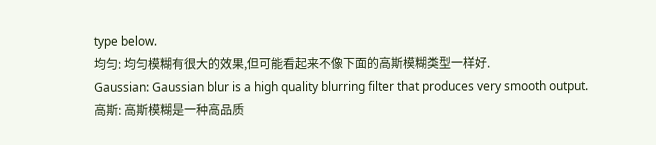type below.
均匀: 均匀模糊有很大的效果,但可能看起来不像下面的高斯模糊类型一样好.
Gaussian: Gaussian blur is a high quality blurring filter that produces very smooth output.
高斯: 高斯模糊是一种高品质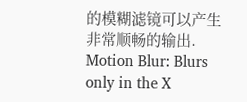的模糊滤镜可以产生非常顺畅的输出.
Motion Blur: Blurs only in the X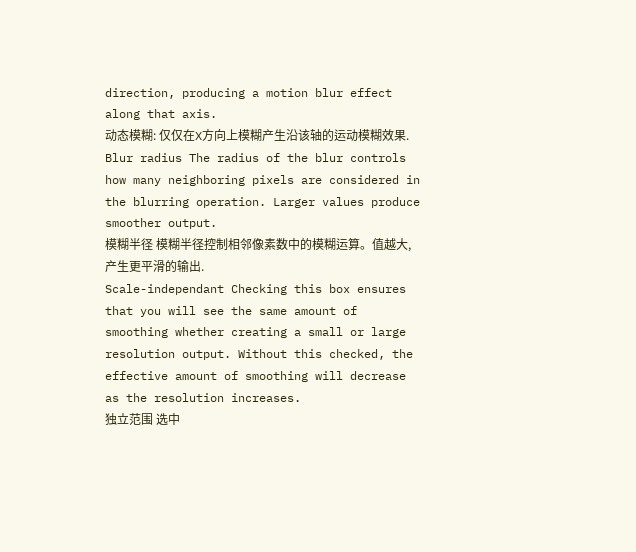direction, producing a motion blur effect along that axis.
动态模糊: 仅仅在X方向上模糊产生沿该轴的运动模糊效果.
Blur radius The radius of the blur controls how many neighboring pixels are considered in the blurring operation. Larger values produce smoother output.
模糊半径 模糊半径控制相邻像素数中的模糊运算。值越大,产生更平滑的输出.
Scale-independant Checking this box ensures that you will see the same amount of smoothing whether creating a small or large resolution output. Without this checked, the effective amount of smoothing will decrease as the resolution increases.
独立范围 选中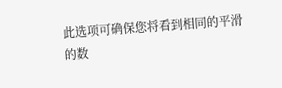此选项可确保您将看到相同的平滑的数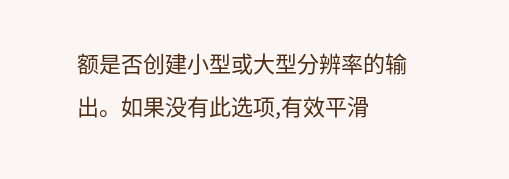额是否创建小型或大型分辨率的输出。如果没有此选项,有效平滑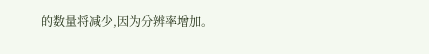的数量将减少,因为分辨率增加。